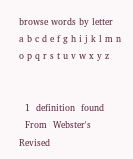browse words by letter
a b c d e f g h i j k l m n o p q r s t u v w x y z


  1  definition  found
  From  Webster's  Revised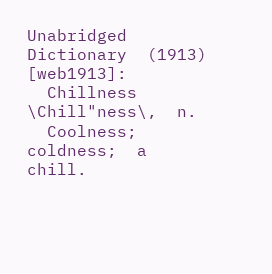Unabridged  Dictionary  (1913)  [web1913]:
  Chillness  \Chill"ness\,  n.
  Coolness;  coldness;  a  chill.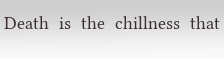Death  is  the  chillness  that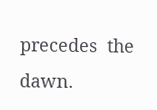precedes  the  dawn.